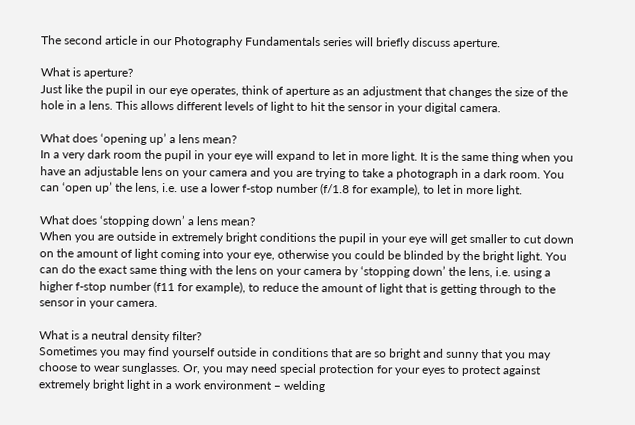The second article in our Photography Fundamentals series will briefly discuss aperture.

What is aperture?
Just like the pupil in our eye operates, think of aperture as an adjustment that changes the size of the hole in a lens. This allows different levels of light to hit the sensor in your digital camera.

What does ‘opening up’ a lens mean?
In a very dark room the pupil in your eye will expand to let in more light. It is the same thing when you have an adjustable lens on your camera and you are trying to take a photograph in a dark room. You can ‘open up’ the lens, i.e. use a lower f-stop number (f/1.8 for example), to let in more light.

What does ‘stopping down’ a lens mean?
When you are outside in extremely bright conditions the pupil in your eye will get smaller to cut down on the amount of light coming into your eye, otherwise you could be blinded by the bright light. You can do the exact same thing with the lens on your camera by ‘stopping down’ the lens, i.e. using a higher f-stop number (f11 for example), to reduce the amount of light that is getting through to the sensor in your camera.

What is a neutral density filter?
Sometimes you may find yourself outside in conditions that are so bright and sunny that you may choose to wear sunglasses. Or, you may need special protection for your eyes to protect against extremely bright light in a work environment – welding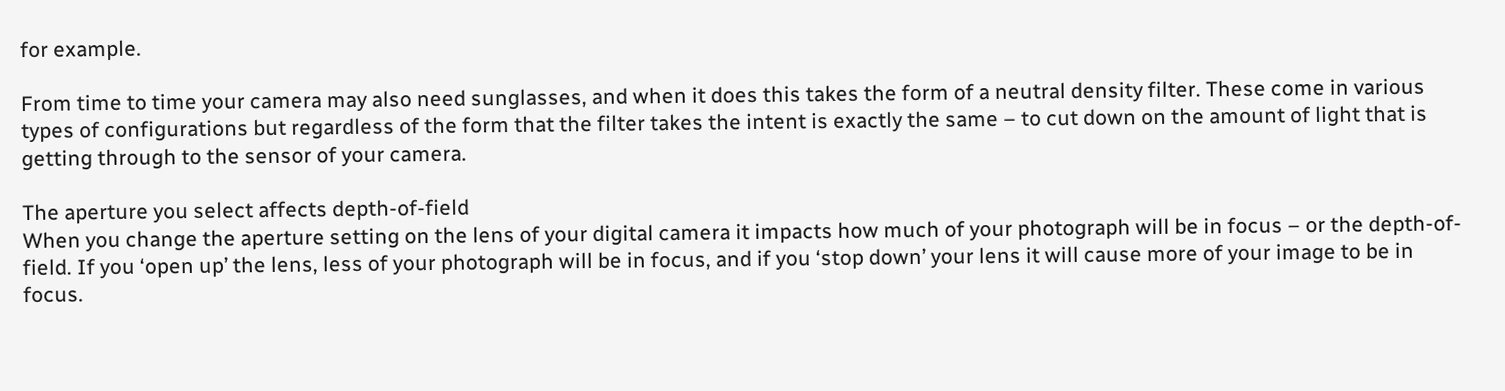for example.

From time to time your camera may also need sunglasses, and when it does this takes the form of a neutral density filter. These come in various types of configurations but regardless of the form that the filter takes the intent is exactly the same – to cut down on the amount of light that is getting through to the sensor of your camera.

The aperture you select affects depth-of-field
When you change the aperture setting on the lens of your digital camera it impacts how much of your photograph will be in focus – or the depth-of-field. If you ‘open up’ the lens, less of your photograph will be in focus, and if you ‘stop down’ your lens it will cause more of your image to be in focus.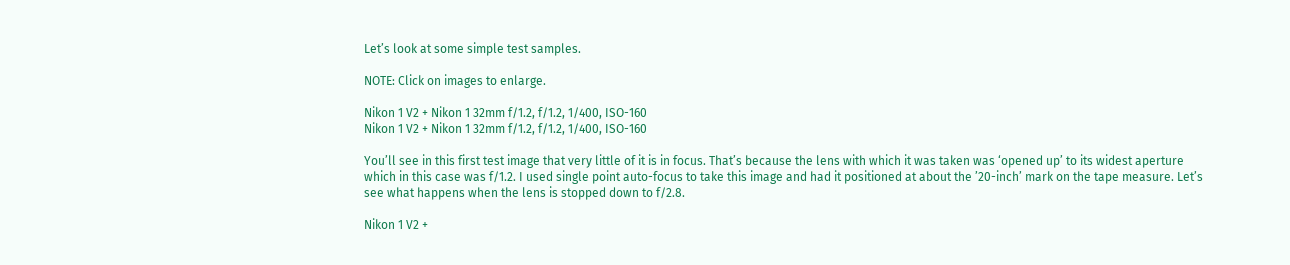Let’s look at some simple test samples.

NOTE: Click on images to enlarge.

Nikon 1 V2 + Nikon 1 32mm f/1.2, f/1.2, 1/400, ISO-160
Nikon 1 V2 + Nikon 1 32mm f/1.2, f/1.2, 1/400, ISO-160

You’ll see in this first test image that very little of it is in focus. That’s because the lens with which it was taken was ‘opened up’ to its widest aperture which in this case was f/1.2. I used single point auto-focus to take this image and had it positioned at about the ’20-inch’ mark on the tape measure. Let’s see what happens when the lens is stopped down to f/2.8.

Nikon 1 V2 +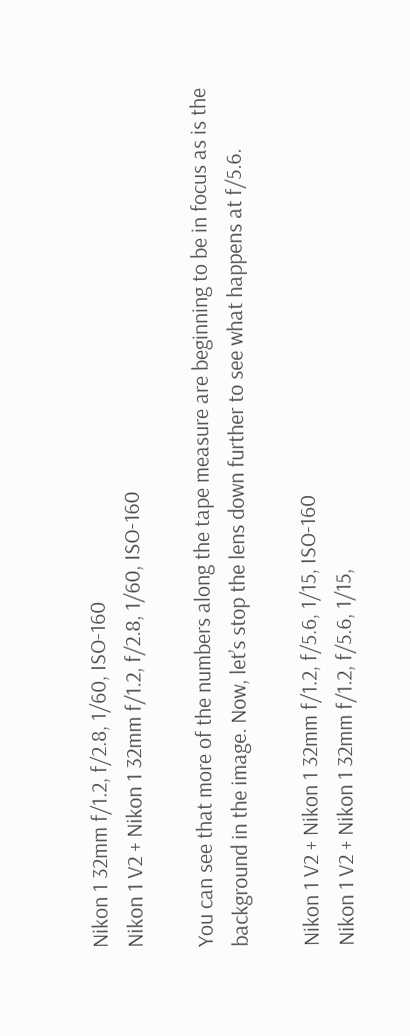Nikon 1 32mm f/1.2, f/2.8, 1/60, ISO-160
Nikon 1 V2 + Nikon 1 32mm f/1.2, f/2.8, 1/60, ISO-160

You can see that more of the numbers along the tape measure are beginning to be in focus as is the background in the image. Now, let’s stop the lens down further to see what happens at f/5.6.

Nikon 1 V2 + Nikon 1 32mm f/1.2, f/5.6, 1/15, ISO-160
Nikon 1 V2 + Nikon 1 32mm f/1.2, f/5.6, 1/15,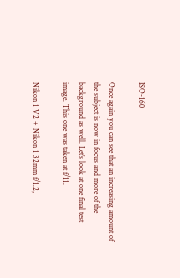ISO-160

Once again you can see that an increasing amount of the subject is now in focus and more of the background as well. Let’s look at one final test image. This one was taken at f/11.

Nikon 1 V2 + Nikon 1 32mm f/1.2,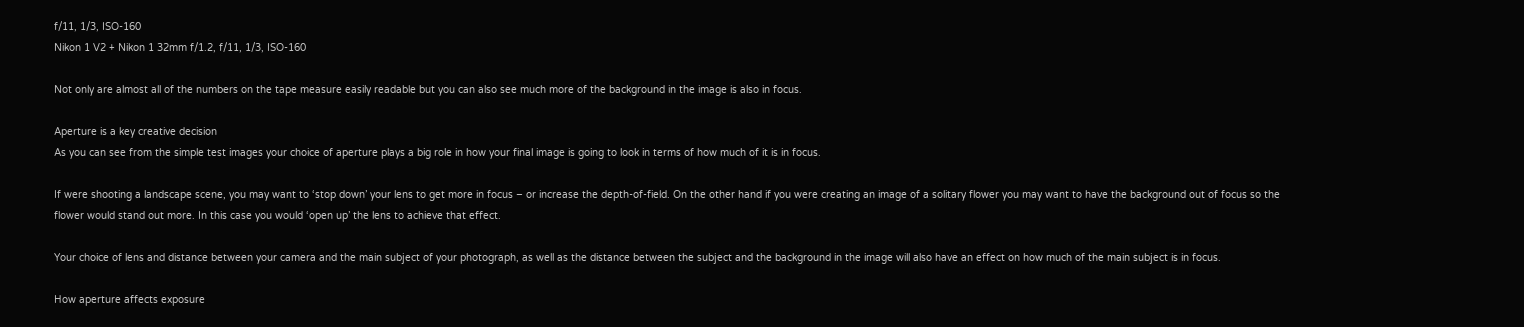f/11, 1/3, ISO-160
Nikon 1 V2 + Nikon 1 32mm f/1.2, f/11, 1/3, ISO-160

Not only are almost all of the numbers on the tape measure easily readable but you can also see much more of the background in the image is also in focus.

Aperture is a key creative decision
As you can see from the simple test images your choice of aperture plays a big role in how your final image is going to look in terms of how much of it is in focus.

If were shooting a landscape scene, you may want to ‘stop down’ your lens to get more in focus – or increase the depth-of-field. On the other hand if you were creating an image of a solitary flower you may want to have the background out of focus so the flower would stand out more. In this case you would ‘open up’ the lens to achieve that effect.

Your choice of lens and distance between your camera and the main subject of your photograph, as well as the distance between the subject and the background in the image will also have an effect on how much of the main subject is in focus.

How aperture affects exposure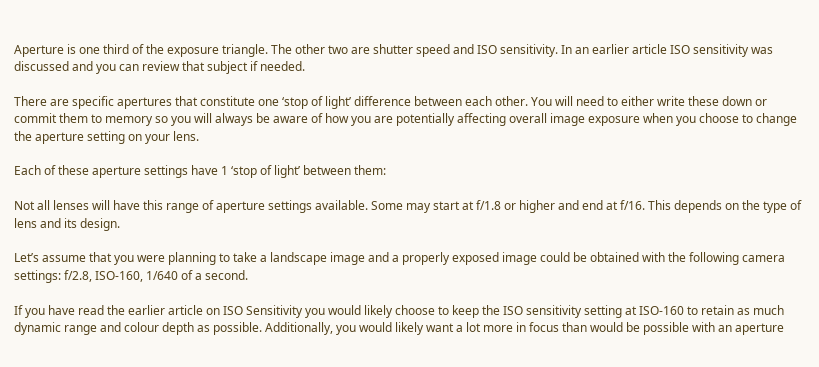Aperture is one third of the exposure triangle. The other two are shutter speed and ISO sensitivity. In an earlier article ISO sensitivity was discussed and you can review that subject if needed.

There are specific apertures that constitute one ‘stop of light’ difference between each other. You will need to either write these down or commit them to memory so you will always be aware of how you are potentially affecting overall image exposure when you choose to change the aperture setting on your lens.

Each of these aperture settings have 1 ‘stop of light’ between them:

Not all lenses will have this range of aperture settings available. Some may start at f/1.8 or higher and end at f/16. This depends on the type of lens and its design.

Let’s assume that you were planning to take a landscape image and a properly exposed image could be obtained with the following camera settings: f/2.8, ISO-160, 1/640 of a second.

If you have read the earlier article on ISO Sensitivity you would likely choose to keep the ISO sensitivity setting at ISO-160 to retain as much dynamic range and colour depth as possible. Additionally, you would likely want a lot more in focus than would be possible with an aperture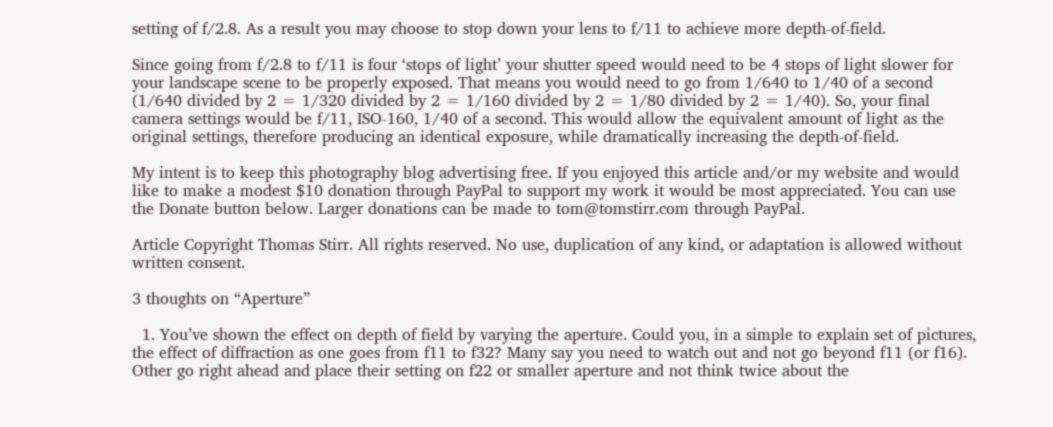setting of f/2.8. As a result you may choose to stop down your lens to f/11 to achieve more depth-of-field.

Since going from f/2.8 to f/11 is four ‘stops of light’ your shutter speed would need to be 4 stops of light slower for your landscape scene to be properly exposed. That means you would need to go from 1/640 to 1/40 of a second (1/640 divided by 2 = 1/320 divided by 2 = 1/160 divided by 2 = 1/80 divided by 2 = 1/40). So, your final camera settings would be f/11, ISO-160, 1/40 of a second. This would allow the equivalent amount of light as the original settings, therefore producing an identical exposure, while dramatically increasing the depth-of-field.

My intent is to keep this photography blog advertising free. If you enjoyed this article and/or my website and would like to make a modest $10 donation through PayPal to support my work it would be most appreciated. You can use the Donate button below. Larger donations can be made to tom@tomstirr.com through PayPal.

Article Copyright Thomas Stirr. All rights reserved. No use, duplication of any kind, or adaptation is allowed without written consent.

3 thoughts on “Aperture”

  1. You’ve shown the effect on depth of field by varying the aperture. Could you, in a simple to explain set of pictures, the effect of diffraction as one goes from f11 to f32? Many say you need to watch out and not go beyond f11 (or f16). Other go right ahead and place their setting on f22 or smaller aperture and not think twice about the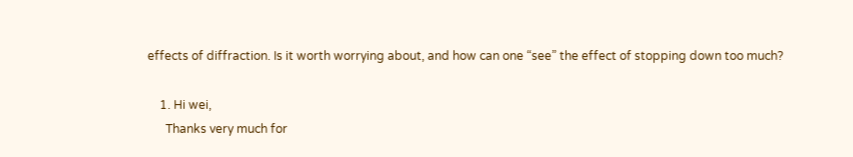effects of diffraction. Is it worth worrying about, and how can one “see” the effect of stopping down too much?

    1. Hi wei,
      Thanks very much for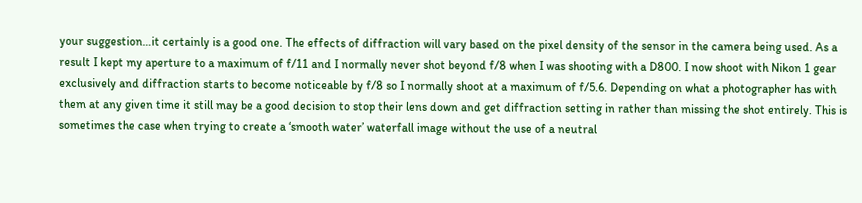your suggestion…it certainly is a good one. The effects of diffraction will vary based on the pixel density of the sensor in the camera being used. As a result I kept my aperture to a maximum of f/11 and I normally never shot beyond f/8 when I was shooting with a D800. I now shoot with Nikon 1 gear exclusively and diffraction starts to become noticeable by f/8 so I normally shoot at a maximum of f/5.6. Depending on what a photographer has with them at any given time it still may be a good decision to stop their lens down and get diffraction setting in rather than missing the shot entirely. This is sometimes the case when trying to create a ‘smooth water’ waterfall image without the use of a neutral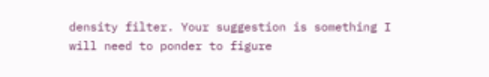density filter. Your suggestion is something I will need to ponder to figure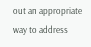out an appropriate way to address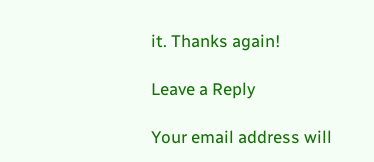it. Thanks again!

Leave a Reply

Your email address will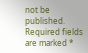not be published. Required fields are marked *